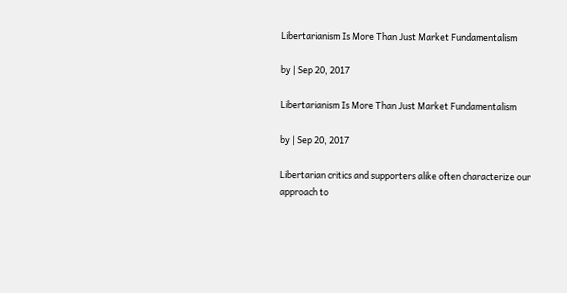Libertarianism Is More Than Just Market Fundamentalism

by | Sep 20, 2017

Libertarianism Is More Than Just Market Fundamentalism

by | Sep 20, 2017

Libertarian critics and supporters alike often characterize our approach to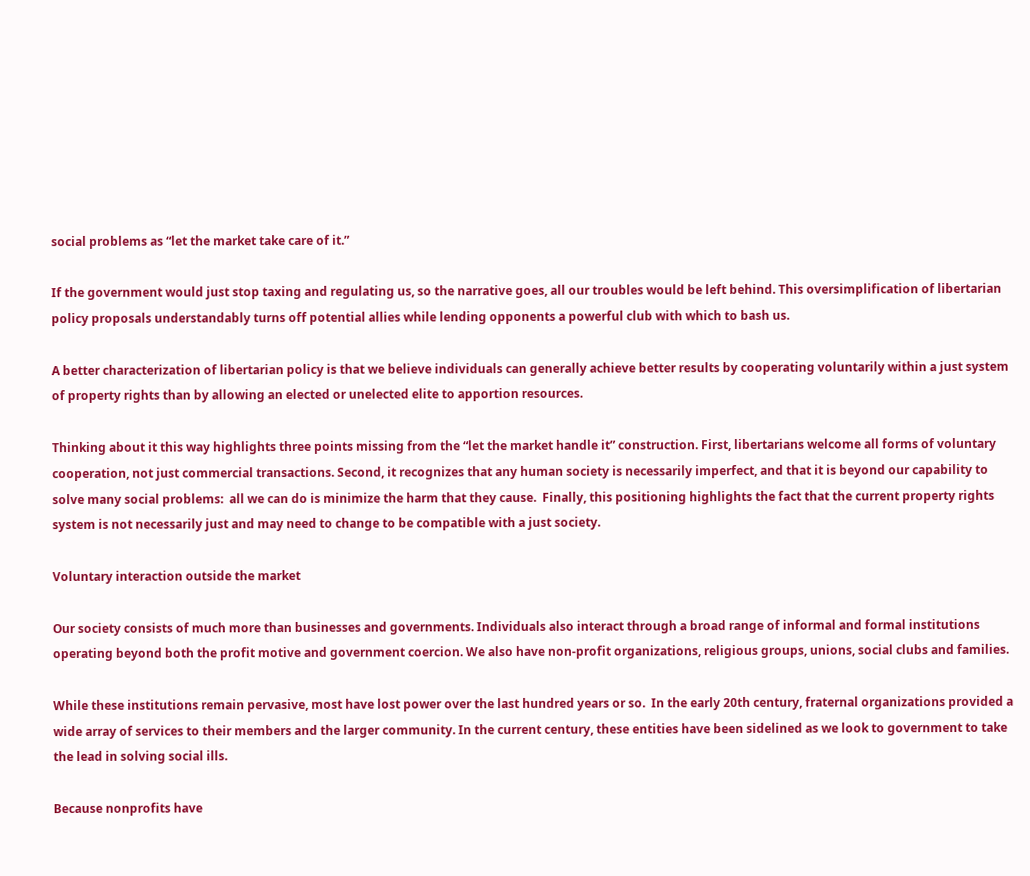social problems as “let the market take care of it.”

If the government would just stop taxing and regulating us, so the narrative goes, all our troubles would be left behind. This oversimplification of libertarian policy proposals understandably turns off potential allies while lending opponents a powerful club with which to bash us.

A better characterization of libertarian policy is that we believe individuals can generally achieve better results by cooperating voluntarily within a just system of property rights than by allowing an elected or unelected elite to apportion resources.

Thinking about it this way highlights three points missing from the “let the market handle it” construction. First, libertarians welcome all forms of voluntary cooperation, not just commercial transactions. Second, it recognizes that any human society is necessarily imperfect, and that it is beyond our capability to solve many social problems:  all we can do is minimize the harm that they cause.  Finally, this positioning highlights the fact that the current property rights system is not necessarily just and may need to change to be compatible with a just society.

Voluntary interaction outside the market

Our society consists of much more than businesses and governments. Individuals also interact through a broad range of informal and formal institutions operating beyond both the profit motive and government coercion. We also have non-profit organizations, religious groups, unions, social clubs and families.

While these institutions remain pervasive, most have lost power over the last hundred years or so.  In the early 20th century, fraternal organizations provided a wide array of services to their members and the larger community. In the current century, these entities have been sidelined as we look to government to take the lead in solving social ills.

Because nonprofits have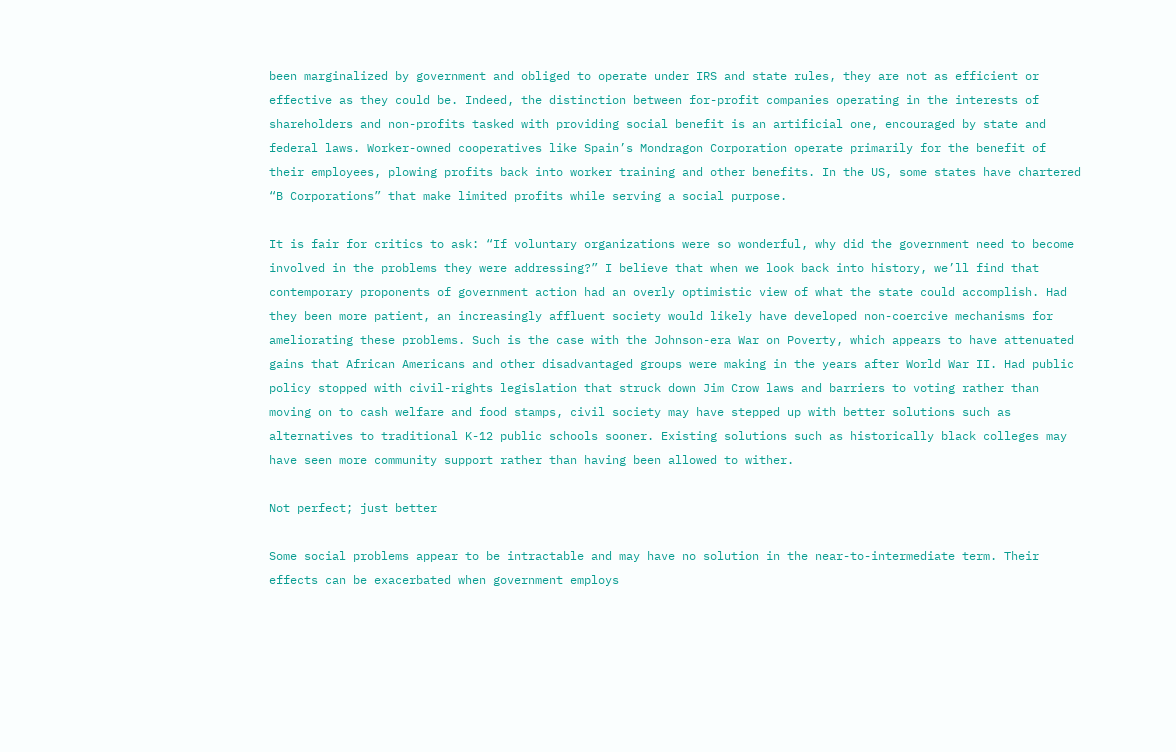been marginalized by government and obliged to operate under IRS and state rules, they are not as efficient or effective as they could be. Indeed, the distinction between for-profit companies operating in the interests of shareholders and non-profits tasked with providing social benefit is an artificial one, encouraged by state and federal laws. Worker-owned cooperatives like Spain’s Mondragon Corporation operate primarily for the benefit of their employees, plowing profits back into worker training and other benefits. In the US, some states have chartered “B Corporations” that make limited profits while serving a social purpose.

It is fair for critics to ask: “If voluntary organizations were so wonderful, why did the government need to become involved in the problems they were addressing?” I believe that when we look back into history, we’ll find that contemporary proponents of government action had an overly optimistic view of what the state could accomplish. Had they been more patient, an increasingly affluent society would likely have developed non-coercive mechanisms for ameliorating these problems. Such is the case with the Johnson-era War on Poverty, which appears to have attenuated gains that African Americans and other disadvantaged groups were making in the years after World War II. Had public policy stopped with civil-rights legislation that struck down Jim Crow laws and barriers to voting rather than moving on to cash welfare and food stamps, civil society may have stepped up with better solutions such as alternatives to traditional K-12 public schools sooner. Existing solutions such as historically black colleges may have seen more community support rather than having been allowed to wither.

Not perfect; just better

Some social problems appear to be intractable and may have no solution in the near-to-intermediate term. Their effects can be exacerbated when government employs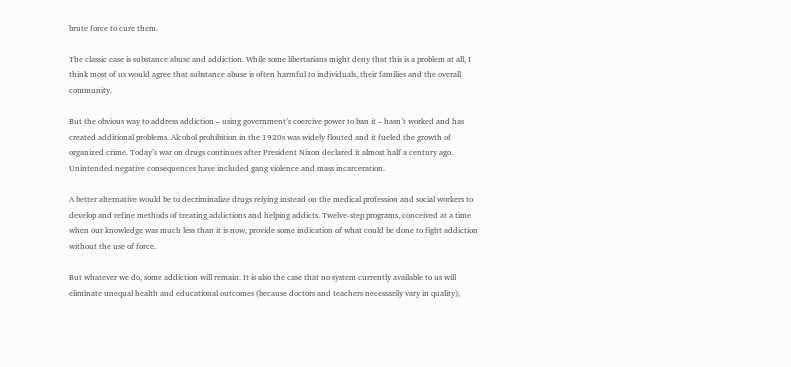brute force to cure them.

The classic case is substance abuse and addiction. While some libertarians might deny that this is a problem at all, I think most of us would agree that substance abuse is often harmful to individuals, their families and the overall community.

But the obvious way to address addiction – using government’s coercive power to ban it – hasn’t worked and has created additional problems. Alcohol prohibition in the 1920s was widely flouted and it fueled the growth of organized crime. Today’s war on drugs continues after President Nixon declared it almost half a century ago. Unintended negative consequences have included gang violence and mass incarceration.

A better alternative would be to decriminalize drugs relying instead on the medical profession and social workers to develop and refine methods of treating addictions and helping addicts. Twelve-step programs, conceived at a time when our knowledge was much less than it is now, provide some indication of what could be done to fight addiction without the use of force.

But whatever we do, some addiction will remain. It is also the case that no system currently available to us will eliminate unequal health and educational outcomes (because doctors and teachers necessarily vary in quality),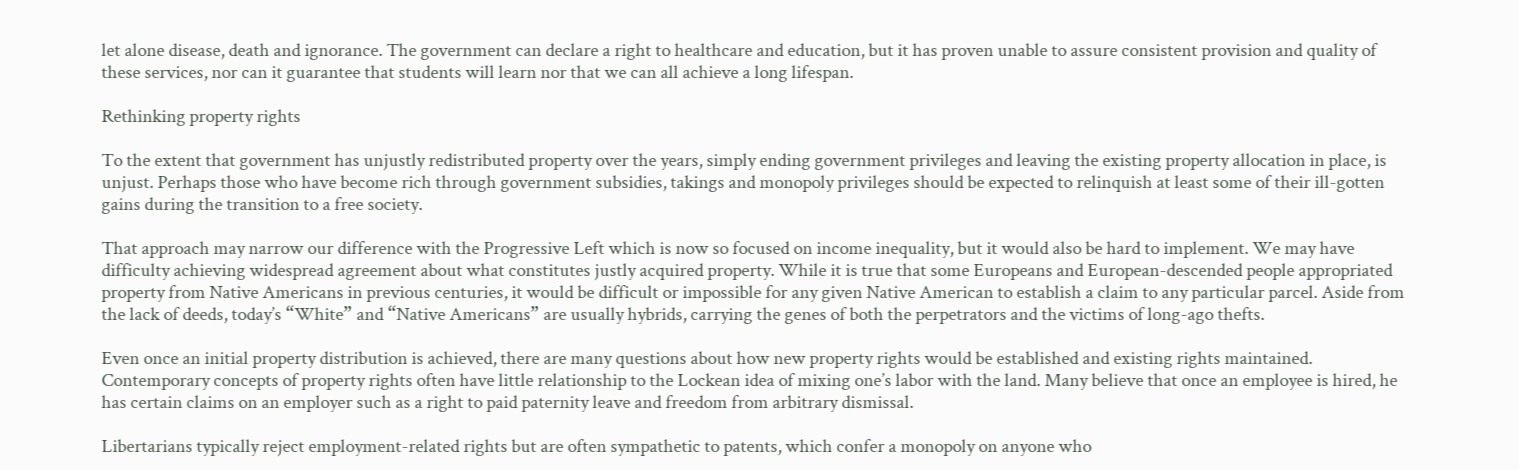let alone disease, death and ignorance. The government can declare a right to healthcare and education, but it has proven unable to assure consistent provision and quality of these services, nor can it guarantee that students will learn nor that we can all achieve a long lifespan.

Rethinking property rights

To the extent that government has unjustly redistributed property over the years, simply ending government privileges and leaving the existing property allocation in place, is unjust. Perhaps those who have become rich through government subsidies, takings and monopoly privileges should be expected to relinquish at least some of their ill-gotten gains during the transition to a free society.

That approach may narrow our difference with the Progressive Left which is now so focused on income inequality, but it would also be hard to implement. We may have difficulty achieving widespread agreement about what constitutes justly acquired property. While it is true that some Europeans and European-descended people appropriated property from Native Americans in previous centuries, it would be difficult or impossible for any given Native American to establish a claim to any particular parcel. Aside from the lack of deeds, today’s “White” and “Native Americans” are usually hybrids, carrying the genes of both the perpetrators and the victims of long-ago thefts.

Even once an initial property distribution is achieved, there are many questions about how new property rights would be established and existing rights maintained. Contemporary concepts of property rights often have little relationship to the Lockean idea of mixing one’s labor with the land. Many believe that once an employee is hired, he has certain claims on an employer such as a right to paid paternity leave and freedom from arbitrary dismissal.

Libertarians typically reject employment-related rights but are often sympathetic to patents, which confer a monopoly on anyone who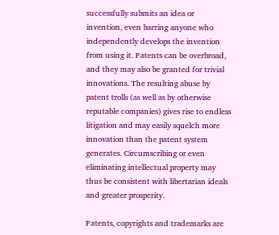successfully submits an idea or invention, even barring anyone who independently develops the invention from using it. Patents can be overbroad, and they may also be granted for trivial innovations. The resulting abuse by patent trolls (as well as by otherwise reputable companies) gives rise to endless litigation and may easily squelch more innovation than the patent system generates. Circumscribing or even eliminating intellectual property may thus be consistent with libertarian ideals and greater prosperity.

Patents, copyrights and trademarks are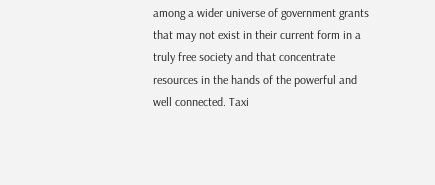among a wider universe of government grants that may not exist in their current form in a truly free society and that concentrate resources in the hands of the powerful and well connected. Taxi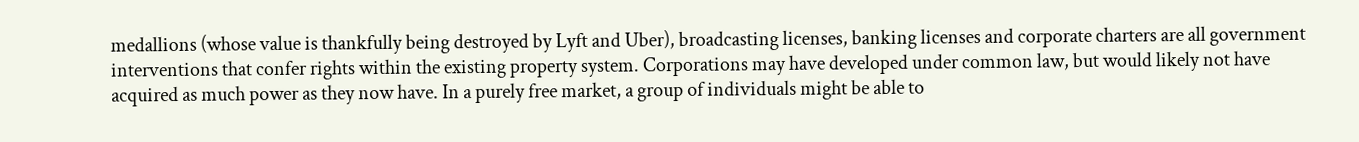medallions (whose value is thankfully being destroyed by Lyft and Uber), broadcasting licenses, banking licenses and corporate charters are all government interventions that confer rights within the existing property system. Corporations may have developed under common law, but would likely not have acquired as much power as they now have. In a purely free market, a group of individuals might be able to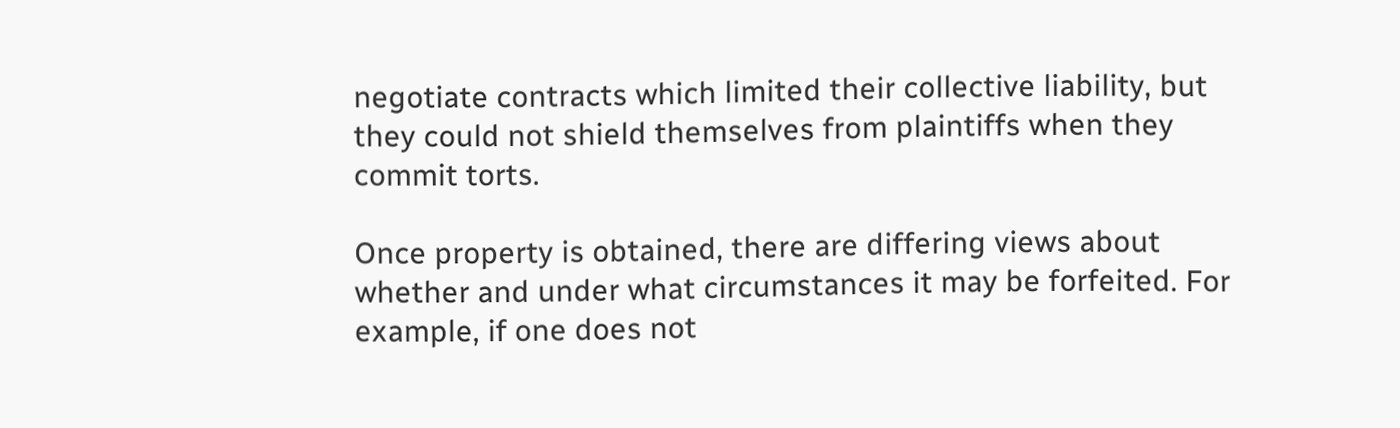negotiate contracts which limited their collective liability, but they could not shield themselves from plaintiffs when they commit torts.

Once property is obtained, there are differing views about whether and under what circumstances it may be forfeited. For example, if one does not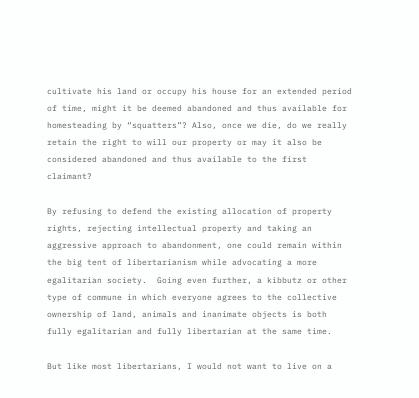cultivate his land or occupy his house for an extended period of time, might it be deemed abandoned and thus available for homesteading by “squatters”? Also, once we die, do we really retain the right to will our property or may it also be considered abandoned and thus available to the first claimant?

By refusing to defend the existing allocation of property rights, rejecting intellectual property and taking an aggressive approach to abandonment, one could remain within the big tent of libertarianism while advocating a more egalitarian society.  Going even further, a kibbutz or other type of commune in which everyone agrees to the collective ownership of land, animals and inanimate objects is both fully egalitarian and fully libertarian at the same time.

But like most libertarians, I would not want to live on a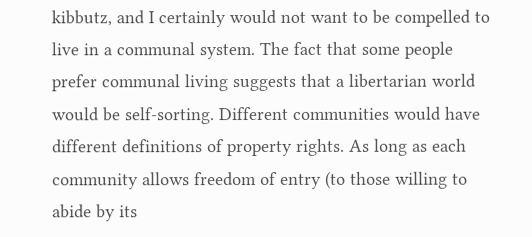kibbutz, and I certainly would not want to be compelled to live in a communal system. The fact that some people prefer communal living suggests that a libertarian world would be self-sorting. Different communities would have different definitions of property rights. As long as each community allows freedom of entry (to those willing to abide by its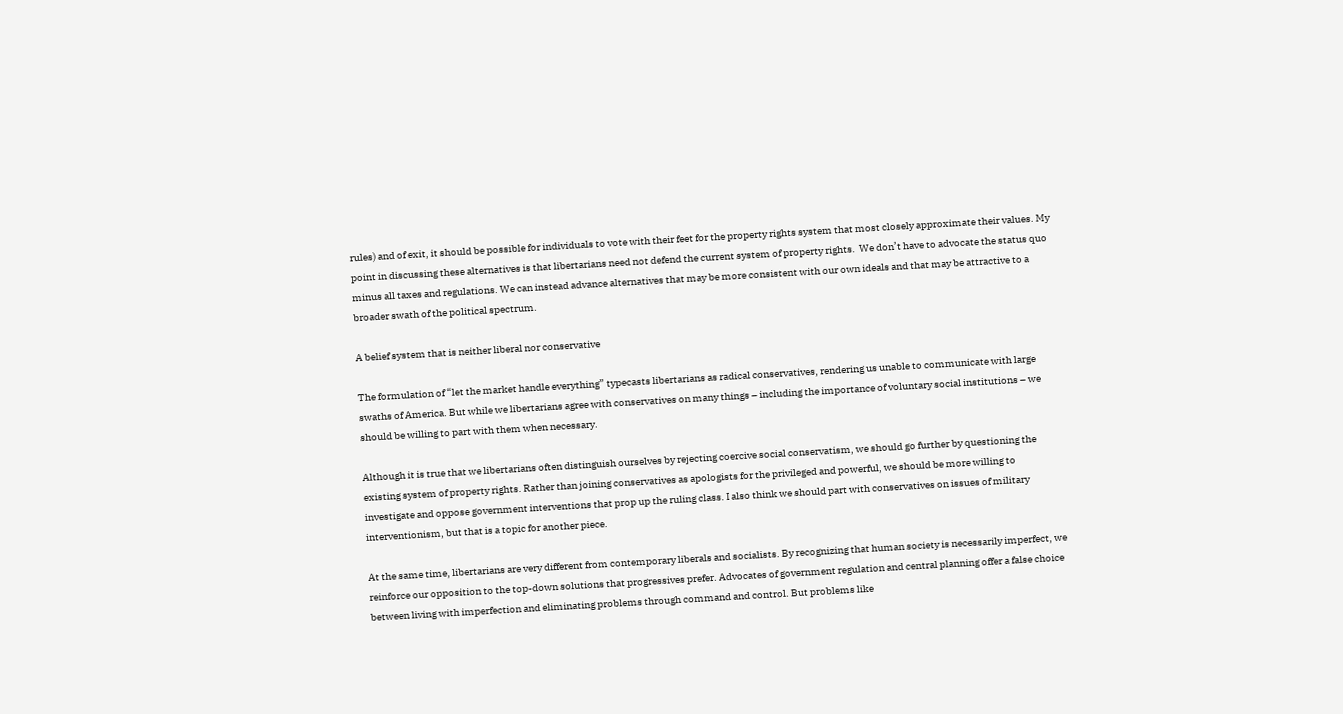rules) and of exit, it should be possible for individuals to vote with their feet for the property rights system that most closely approximate their values. My point in discussing these alternatives is that libertarians need not defend the current system of property rights.  We don’t have to advocate the status quo minus all taxes and regulations. We can instead advance alternatives that may be more consistent with our own ideals and that may be attractive to a broader swath of the political spectrum.

A belief system that is neither liberal nor conservative

The formulation of “let the market handle everything” typecasts libertarians as radical conservatives, rendering us unable to communicate with large swaths of America. But while we libertarians agree with conservatives on many things – including the importance of voluntary social institutions – we should be willing to part with them when necessary.

Although it is true that we libertarians often distinguish ourselves by rejecting coercive social conservatism, we should go further by questioning the existing system of property rights. Rather than joining conservatives as apologists for the privileged and powerful, we should be more willing to investigate and oppose government interventions that prop up the ruling class. I also think we should part with conservatives on issues of military interventionism, but that is a topic for another piece.

At the same time, libertarians are very different from contemporary liberals and socialists. By recognizing that human society is necessarily imperfect, we reinforce our opposition to the top-down solutions that progressives prefer. Advocates of government regulation and central planning offer a false choice between living with imperfection and eliminating problems through command and control. But problems like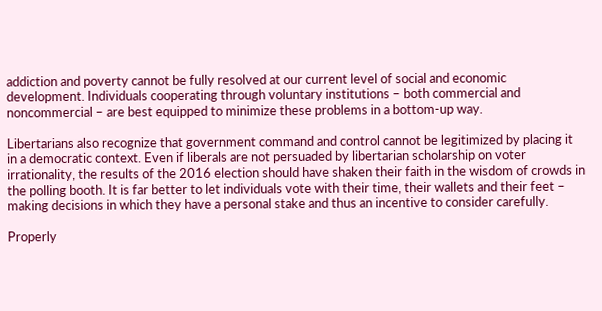addiction and poverty cannot be fully resolved at our current level of social and economic development. Individuals cooperating through voluntary institutions – both commercial and noncommercial – are best equipped to minimize these problems in a bottom-up way.

Libertarians also recognize that government command and control cannot be legitimized by placing it in a democratic context. Even if liberals are not persuaded by libertarian scholarship on voter irrationality, the results of the 2016 election should have shaken their faith in the wisdom of crowds in the polling booth. It is far better to let individuals vote with their time, their wallets and their feet – making decisions in which they have a personal stake and thus an incentive to consider carefully.

Properly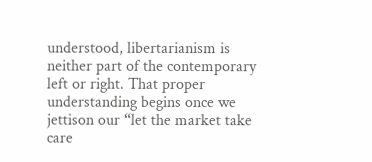understood, libertarianism is neither part of the contemporary left or right. That proper understanding begins once we jettison our “let the market take care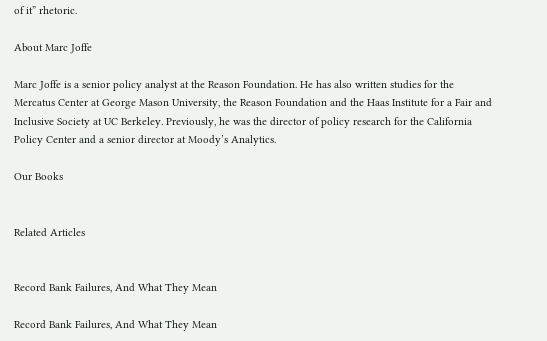of it” rhetoric.

About Marc Joffe

Marc Joffe is a senior policy analyst at the Reason Foundation. He has also written studies for the Mercatus Center at George Mason University, the Reason Foundation and the Haas Institute for a Fair and Inclusive Society at UC Berkeley. Previously, he was the director of policy research for the California Policy Center and a senior director at Moody’s Analytics.

Our Books


Related Articles


Record Bank Failures, And What They Mean

Record Bank Failures, And What They Mean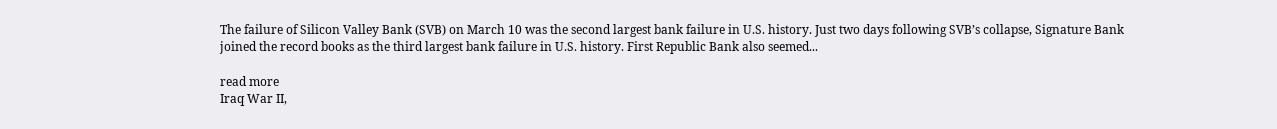The failure of Silicon Valley Bank (SVB) on March 10 was the second largest bank failure in U.S. history. Just two days following SVB’s collapse, Signature Bank joined the record books as the third largest bank failure in U.S. history. First Republic Bank also seemed...

read more
Iraq War II,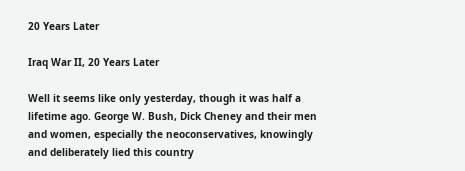20 Years Later

Iraq War II, 20 Years Later

Well it seems like only yesterday, though it was half a lifetime ago. George W. Bush, Dick Cheney and their men and women, especially the neoconservatives, knowingly and deliberately lied this country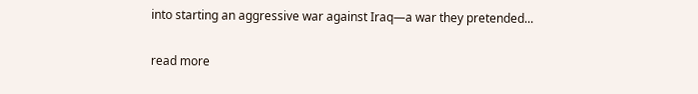into starting an aggressive war against Iraq—a war they pretended...

read more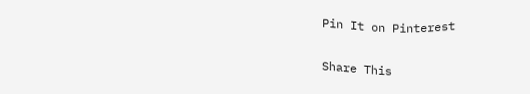Pin It on Pinterest

Share This